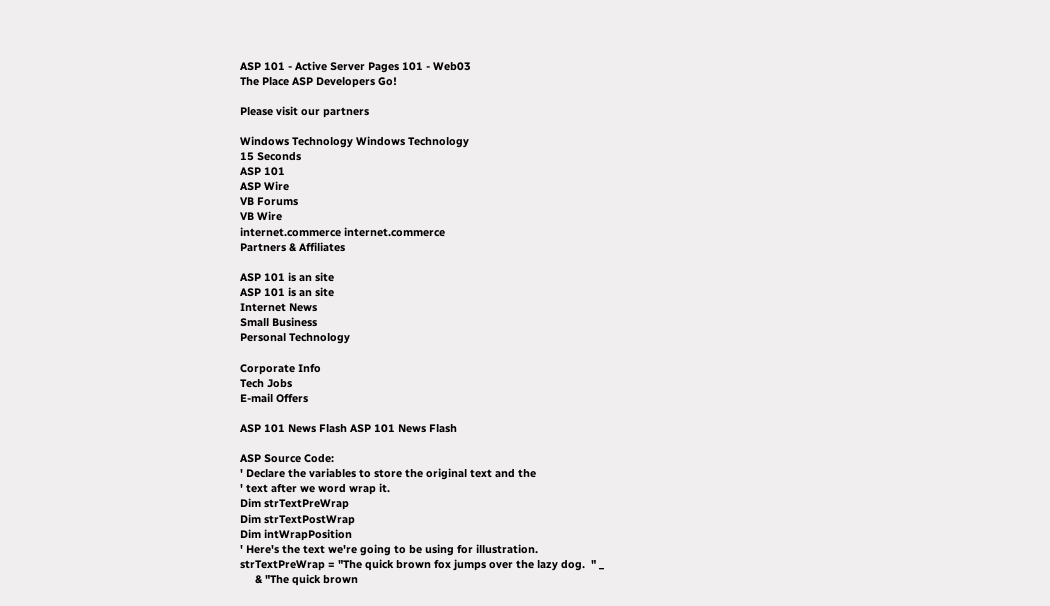ASP 101 - Active Server Pages 101 - Web03
The Place ASP Developers Go!

Please visit our partners

Windows Technology Windows Technology
15 Seconds
ASP 101
ASP Wire
VB Forums
VB Wire
internet.commerce internet.commerce
Partners & Affiliates

ASP 101 is an site
ASP 101 is an site
Internet News
Small Business
Personal Technology

Corporate Info
Tech Jobs
E-mail Offers

ASP 101 News Flash ASP 101 News Flash

ASP Source Code:
' Declare the variables to store the original text and the
' text after we word wrap it.
Dim strTextPreWrap
Dim strTextPostWrap
Dim intWrapPosition
' Here's the text we're going to be using for illustration.
strTextPreWrap = "The quick brown fox jumps over the lazy dog.  " _
     & "The quick brown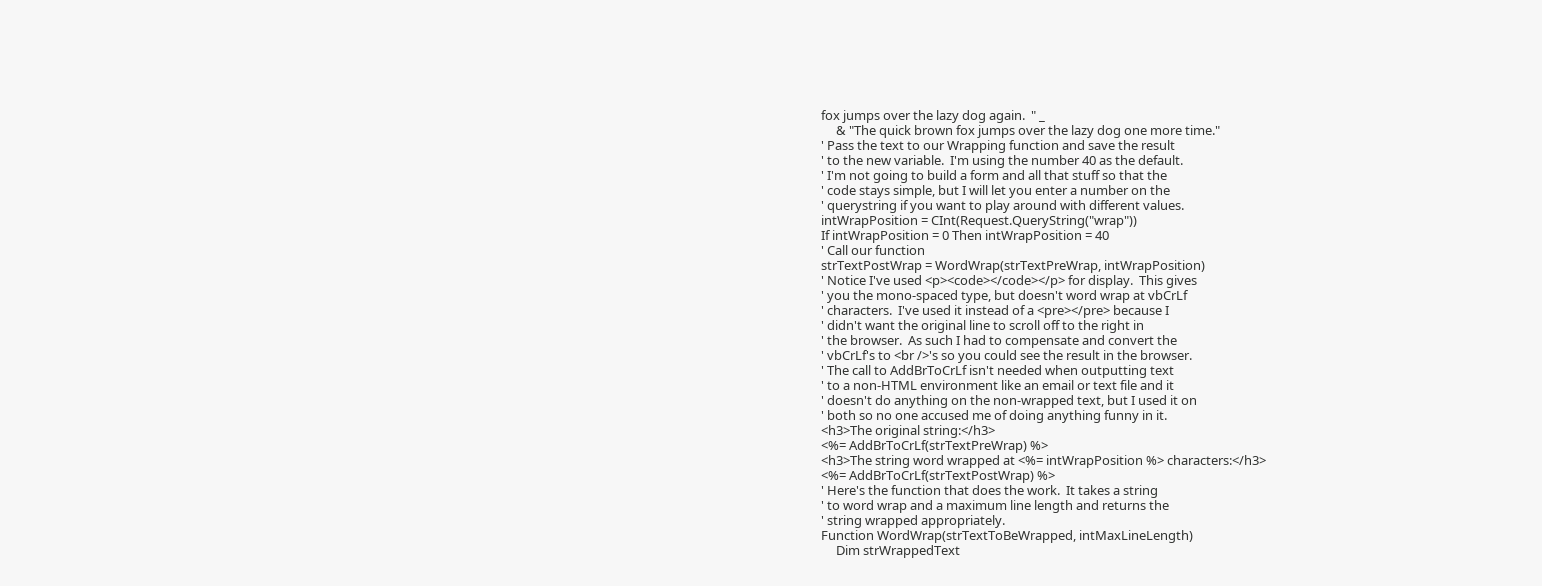fox jumps over the lazy dog again.  " _
     & "The quick brown fox jumps over the lazy dog one more time."
' Pass the text to our Wrapping function and save the result
' to the new variable.  I'm using the number 40 as the default.
' I'm not going to build a form and all that stuff so that the
' code stays simple, but I will let you enter a number on the
' querystring if you want to play around with different values.
intWrapPosition = CInt(Request.QueryString("wrap"))
If intWrapPosition = 0 Then intWrapPosition = 40
' Call our function
strTextPostWrap = WordWrap(strTextPreWrap, intWrapPosition)
' Notice I've used <p><code></code></p> for display.  This gives
' you the mono-spaced type, but doesn't word wrap at vbCrLf
' characters.  I've used it instead of a <pre></pre> because I
' didn't want the original line to scroll off to the right in
' the browser.  As such I had to compensate and convert the
' vbCrLf's to <br />'s so you could see the result in the browser.
' The call to AddBrToCrLf isn't needed when outputting text
' to a non-HTML environment like an email or text file and it
' doesn't do anything on the non-wrapped text, but I used it on
' both so no one accused me of doing anything funny in it.
<h3>The original string:</h3>
<%= AddBrToCrLf(strTextPreWrap) %>
<h3>The string word wrapped at <%= intWrapPosition %> characters:</h3>
<%= AddBrToCrLf(strTextPostWrap) %>
' Here's the function that does the work.  It takes a string
' to word wrap and a maximum line length and returns the
' string wrapped appropriately.
Function WordWrap(strTextToBeWrapped, intMaxLineLength)
     Dim strWrappedText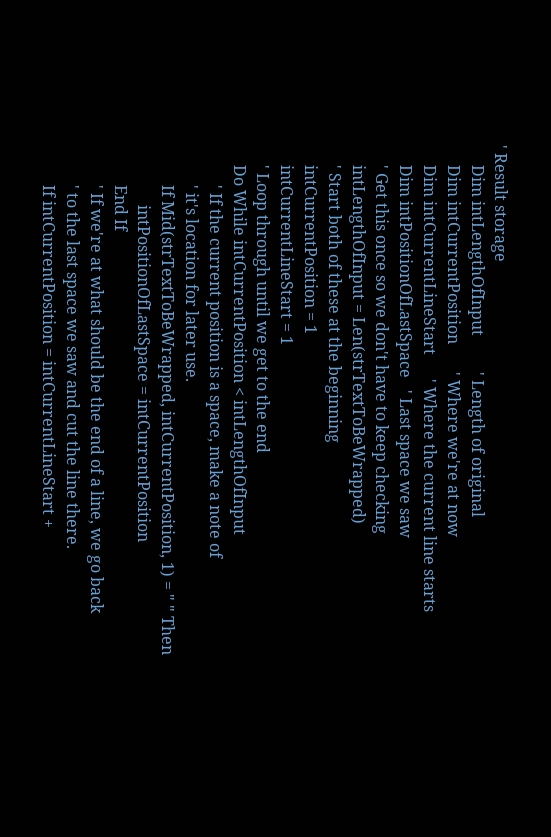' Result storage
     Dim intLengthOfInput         ' Length of original
     Dim intCurrentPosition       ' Where we're at now
     Dim intCurrentLineStart      ' Where the current line starts
     Dim intPositionOfLastSpace   ' Last space we saw
     ' Get this once so we don't have to keep checking
     intLengthOfInput = Len(strTextToBeWrapped)
     ' Start both of these at the beginning
     intCurrentPosition = 1
     intCurrentLineStart = 1
     ' Loop through until we get to the end
     Do While intCurrentPosition < intLengthOfInput
          ' If the current position is a space, make a note of
          ' it's location for later use.
          If Mid(strTextToBeWrapped, intCurrentPosition, 1) = " " Then
               intPositionOfLastSpace = intCurrentPosition
          End If
          ' If we're at what should be the end of a line, we go back
          ' to the last space we saw and cut the line there.
          If intCurrentPosition = intCurrentLineStart +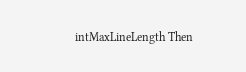intMaxLineLength Then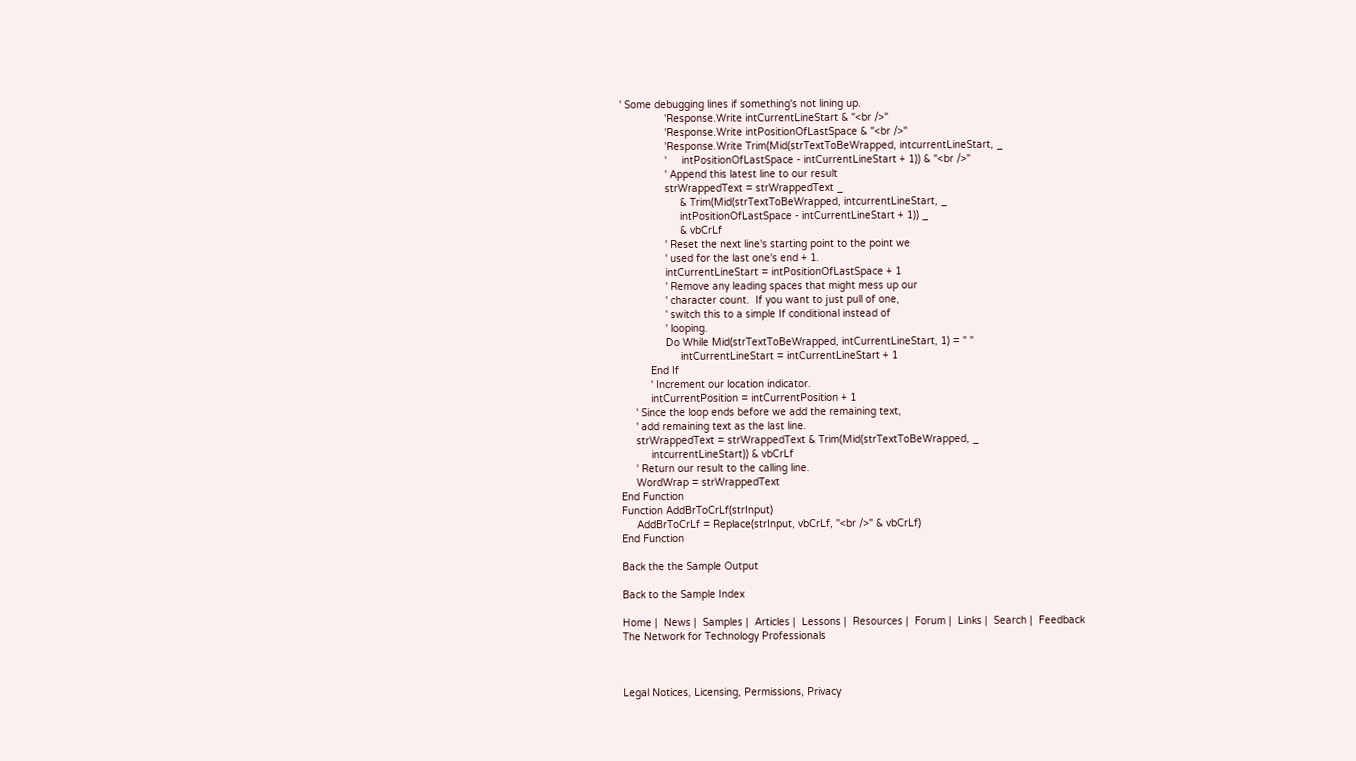' Some debugging lines if something's not lining up.
               'Response.Write intCurrentLineStart & "<br />"
               'Response.Write intPositionOfLastSpace & "<br />"
               'Response.Write Trim(Mid(strTextToBeWrapped, intcurrentLineStart, _
               '     intPositionOfLastSpace - intCurrentLineStart + 1)) & "<br />"
               ' Append this latest line to our result
               strWrappedText = strWrappedText _
                    & Trim(Mid(strTextToBeWrapped, intcurrentLineStart, _
                    intPositionOfLastSpace - intCurrentLineStart + 1)) _
                    & vbCrLf
               ' Reset the next line's starting point to the point we
               ' used for the last one's end + 1.
               intCurrentLineStart = intPositionOfLastSpace + 1
               ' Remove any leading spaces that might mess up our
               ' character count.  If you want to just pull of one,
               ' switch this to a simple If conditional instead of
               ' looping.
               Do While Mid(strTextToBeWrapped, intCurrentLineStart, 1) = " "
                    intCurrentLineStart = intCurrentLineStart + 1
          End If
          ' Increment our location indicator.
          intCurrentPosition = intCurrentPosition + 1
     ' Since the loop ends before we add the remaining text,
     ' add remaining text as the last line.
     strWrappedText = strWrappedText & Trim(Mid(strTextToBeWrapped, _
          intcurrentLineStart)) & vbCrLf
     ' Return our result to the calling line.
     WordWrap = strWrappedText
End Function
Function AddBrToCrLf(strInput)
     AddBrToCrLf = Replace(strInput, vbCrLf, "<br />" & vbCrLf)
End Function

Back the the Sample Output

Back to the Sample Index

Home |  News |  Samples |  Articles |  Lessons |  Resources |  Forum |  Links |  Search |  Feedback
The Network for Technology Professionals



Legal Notices, Licensing, Permissions, Privacy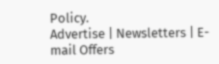Policy.
Advertise | Newsletters | E-mail Offers